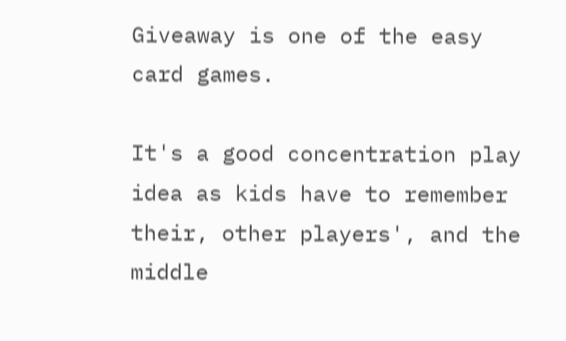Giveaway is one of the easy card games.

It's a good concentration play idea as kids have to remember their, other players', and the middle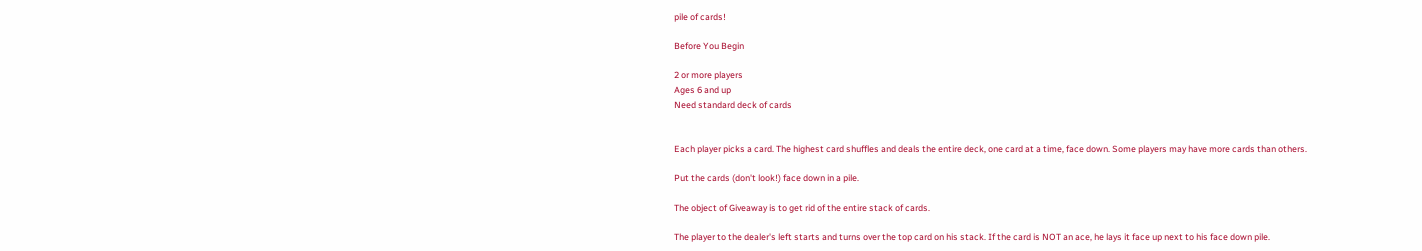pile of cards!

Before You Begin

2 or more players
Ages 6 and up
Need standard deck of cards


Each player picks a card. The highest card shuffles and deals the entire deck, one card at a time, face down. Some players may have more cards than others.

Put the cards (don't look!) face down in a pile.

The object of Giveaway is to get rid of the entire stack of cards.

The player to the dealer's left starts and turns over the top card on his stack. If the card is NOT an ace, he lays it face up next to his face down pile.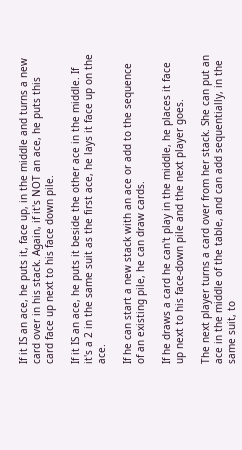If it IS an ace, he puts it, face up, in the middle and turns a new card over in his stack. Again, if it's NOT an ace, he puts this card face up next to his face down pile.

If it IS an ace, he puts it beside the other ace in the middle. If it's a 2 in the same suit as the first ace, he lays it face up on the ace.

If he can start a new stack with an ace or add to the sequence of an existing pile, he can draw cards.

If he draws a card he can't play in the middle, he places it face up next to his face-down pile and the next player goes.

The next player turns a card over from her stack. She can put an ace in the middle of the table, and can add sequentially, in the same suit, to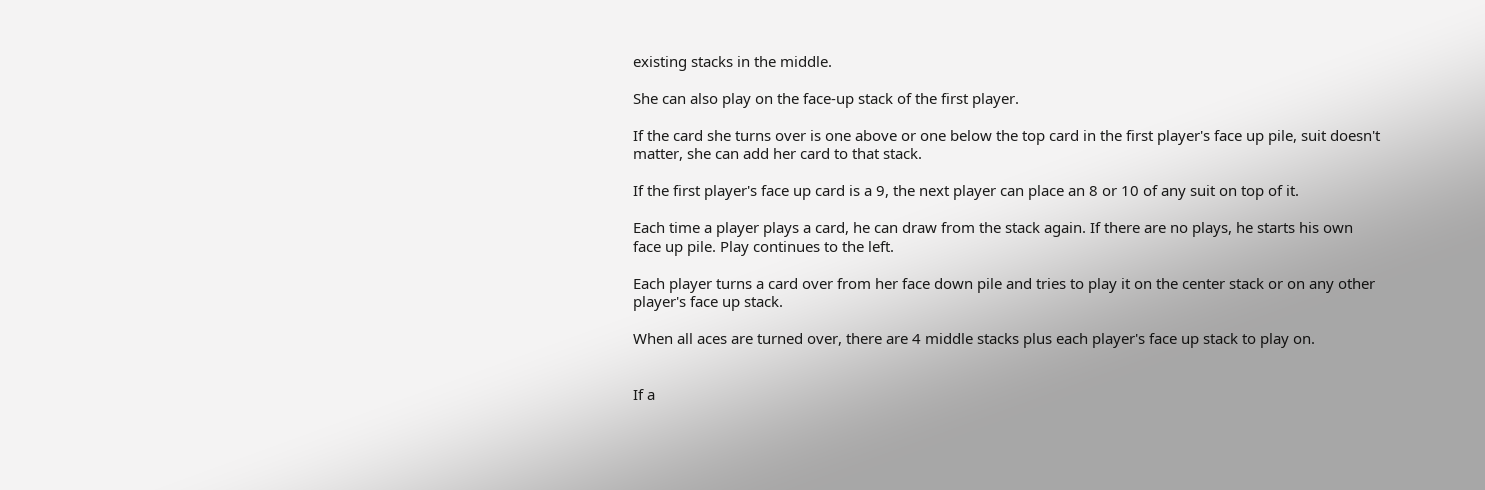existing stacks in the middle.

She can also play on the face-up stack of the first player.

If the card she turns over is one above or one below the top card in the first player's face up pile, suit doesn't matter, she can add her card to that stack.

If the first player's face up card is a 9, the next player can place an 8 or 10 of any suit on top of it.

Each time a player plays a card, he can draw from the stack again. If there are no plays, he starts his own face up pile. Play continues to the left.

Each player turns a card over from her face down pile and tries to play it on the center stack or on any other player's face up stack.

When all aces are turned over, there are 4 middle stacks plus each player's face up stack to play on.


If a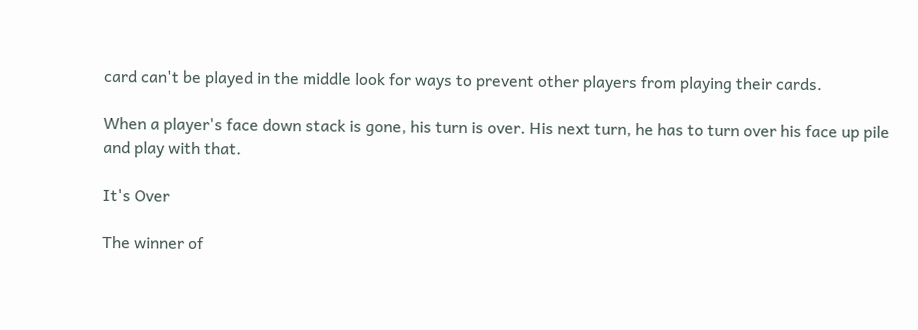card can't be played in the middle look for ways to prevent other players from playing their cards.

When a player's face down stack is gone, his turn is over. His next turn, he has to turn over his face up pile and play with that.

It's Over

The winner of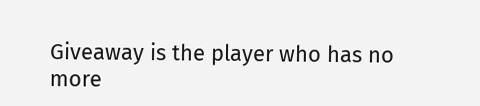Giveaway is the player who has no more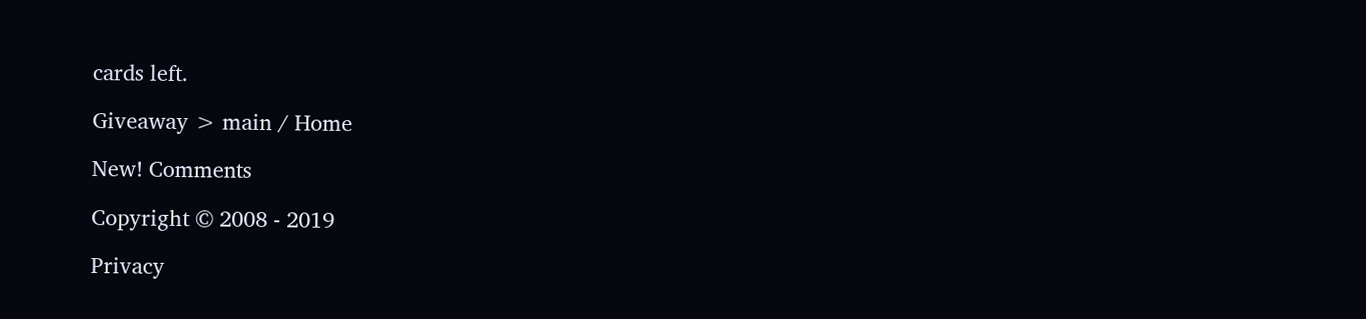cards left.

Giveaway > main / Home

New! Comments

Copyright © 2008 - 2019

Privacy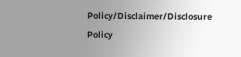Policy/Disclaimer/Disclosure Policy